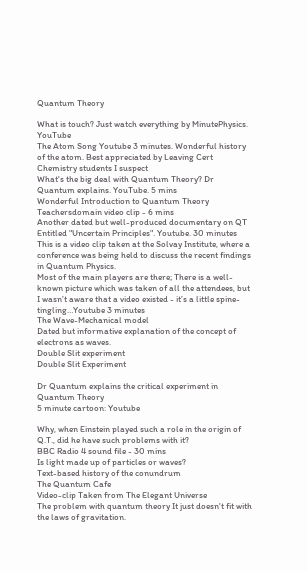Quantum Theory

What is touch? Just watch everything by MinutePhysics. YouTube
The Atom Song Youtube 3 minutes. Wonderful history of the atom. Best appreciated by Leaving Cert Chemistry students I suspect
What's the big deal with Quantum Theory? Dr Quantum explains. YouTube. 5 mins
Wonderful Introduction to Quantum Theory
Teachersdomain video clip - 6 mins
Another dated but well-produced documentary on QT
Entitled "Uncertain Principles". Youtube. 30 minutes
This is a video clip taken at the Solvay Institute, where a conference was being held to discuss the recent findings in Quantum Physics.
Most of the main players are there; There is a well-known picture which was taken of all the attendees, but I wasn’t aware that a video existed - it’s a little spine-tingling…Youtube 3 minutes
The Wave-Mechanical model
Dated but informative explanation of the concept of electrons as waves.
Double Slit experiment
Double Slit Experiment

Dr Quantum explains the critical experiment in Quantum Theory
5 minute cartoon: Youtube

Why, when Einstein played such a role in the origin of Q.T., did he have such problems with it?
BBC Radio 4 sound file - 30 mins
Is light made up of particles or waves?
Text-based history of the conundrum
The Quantum Cafe
Video-clip Taken from The Elegant Universe
The problem with quantum theory It just doesn't fit with the laws of gravitation.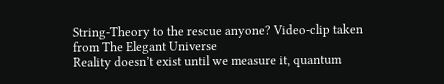String-Theory to the rescue anyone? Video-clip taken from The Elegant Universe
Reality doesn’t exist until we measure it, quantum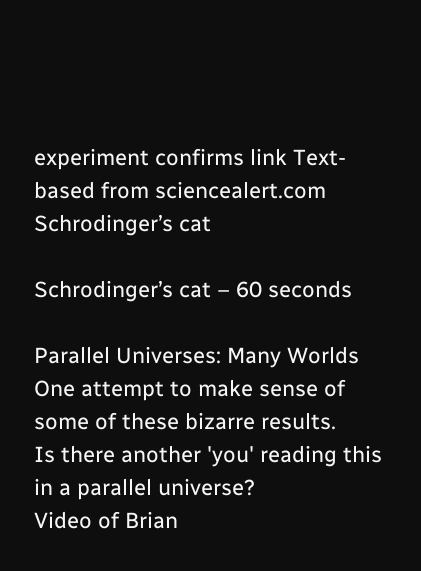experiment confirms link Text-based from sciencealert.com
Schrodinger’s cat

Schrodinger’s cat – 60 seconds

Parallel Universes: Many Worlds One attempt to make sense of some of these bizarre results.
Is there another 'you' reading this in a parallel universe?
Video of Brian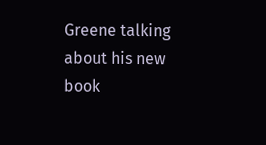Greene talking about his new book